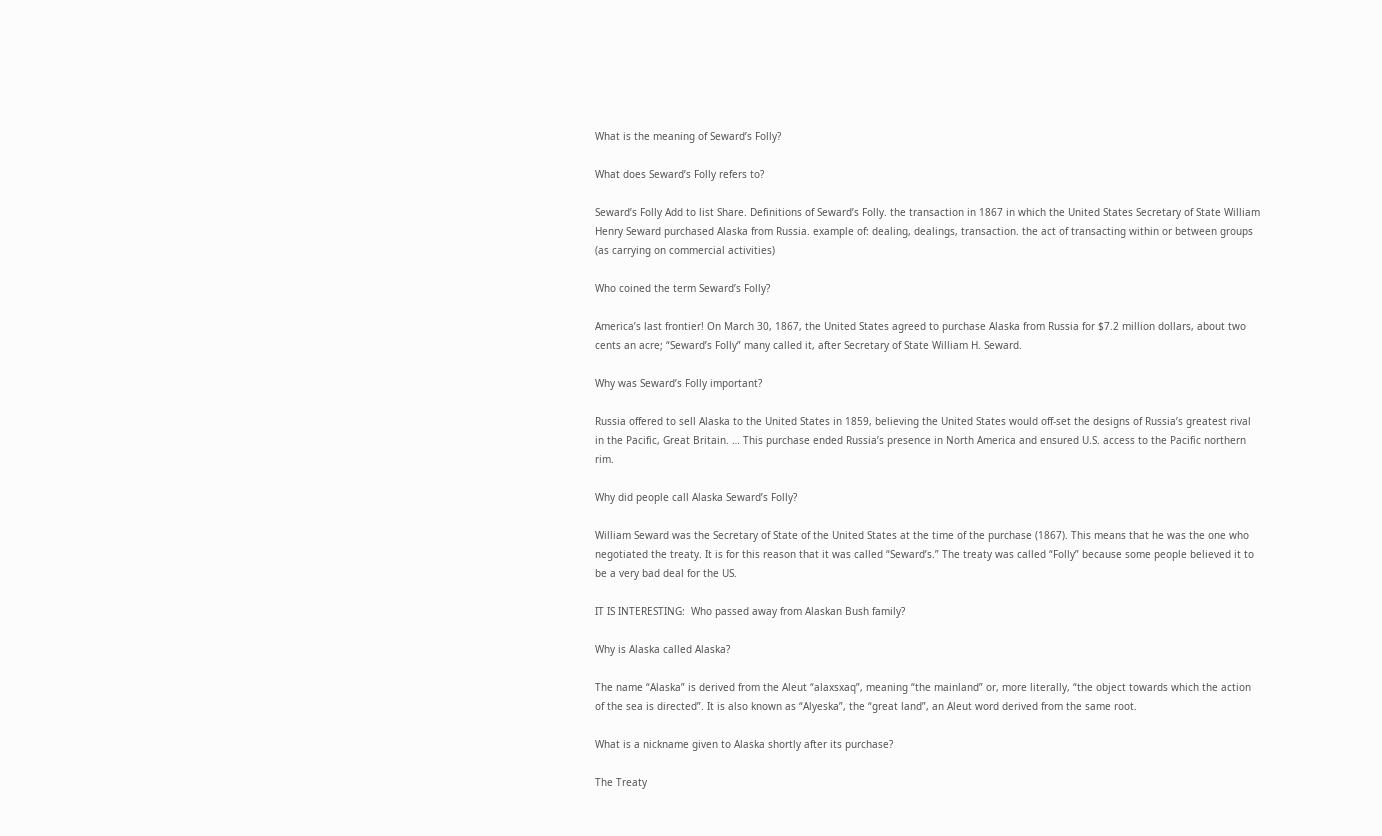What is the meaning of Seward’s Folly?

What does Seward’s Folly refers to?

Seward’s Folly Add to list Share. Definitions of Seward’s Folly. the transaction in 1867 in which the United States Secretary of State William Henry Seward purchased Alaska from Russia. example of: dealing, dealings, transaction. the act of transacting within or between groups (as carrying on commercial activities)

Who coined the term Seward’s Folly?

America’s last frontier! On March 30, 1867, the United States agreed to purchase Alaska from Russia for $7.2 million dollars, about two cents an acre; “Seward’s Folly” many called it, after Secretary of State William H. Seward.

Why was Seward’s Folly important?

Russia offered to sell Alaska to the United States in 1859, believing the United States would off-set the designs of Russia’s greatest rival in the Pacific, Great Britain. … This purchase ended Russia’s presence in North America and ensured U.S. access to the Pacific northern rim.

Why did people call Alaska Seward’s Folly?

William Seward was the Secretary of State of the United States at the time of the purchase (1867). This means that he was the one who negotiated the treaty. It is for this reason that it was called “Seward’s.” The treaty was called “Folly” because some people believed it to be a very bad deal for the US.

IT IS INTERESTING:  Who passed away from Alaskan Bush family?

Why is Alaska called Alaska?

The name “Alaska” is derived from the Aleut “alaxsxaq”, meaning “the mainland” or, more literally, “the object towards which the action of the sea is directed”. It is also known as “Alyeska”, the “great land”, an Aleut word derived from the same root.

What is a nickname given to Alaska shortly after its purchase?

The Treaty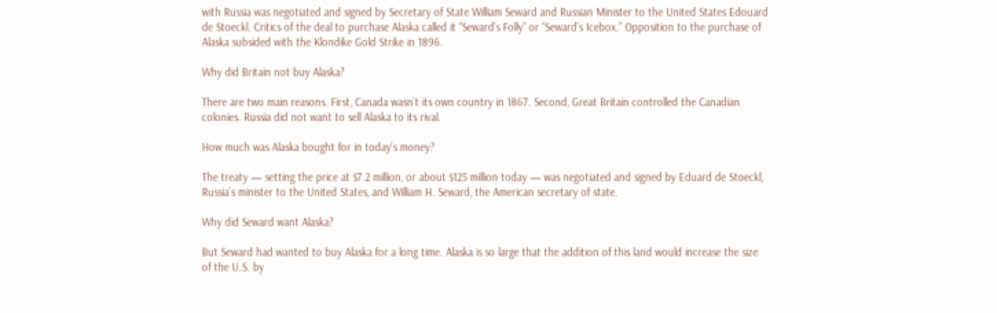with Russia was negotiated and signed by Secretary of State William Seward and Russian Minister to the United States Edouard de Stoeckl. Critics of the deal to purchase Alaska called it “Seward’s Folly” or “Seward’s Icebox.” Opposition to the purchase of Alaska subsided with the Klondike Gold Strike in 1896.

Why did Britain not buy Alaska?

There are two main reasons. First, Canada wasn’t its own country in 1867. Second, Great Britain controlled the Canadian colonies. Russia did not want to sell Alaska to its rival.

How much was Alaska bought for in today’s money?

The treaty — setting the price at $7.2 million, or about $125 million today — was negotiated and signed by Eduard de Stoeckl, Russia’s minister to the United States, and William H. Seward, the American secretary of state.

Why did Seward want Alaska?

But Seward had wanted to buy Alaska for a long time. Alaska is so large that the addition of this land would increase the size of the U.S. by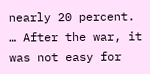nearly 20 percent. … After the war, it was not easy for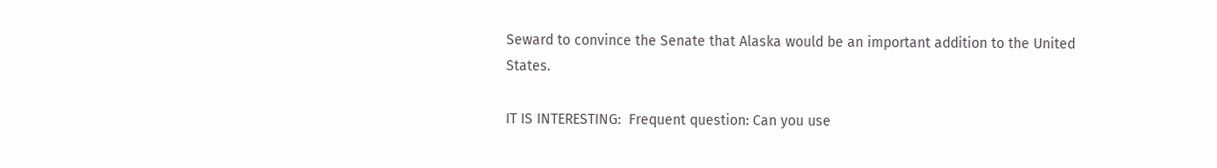Seward to convince the Senate that Alaska would be an important addition to the United States.

IT IS INTERESTING:  Frequent question: Can you use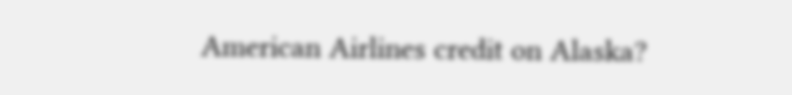American Airlines credit on Alaska?